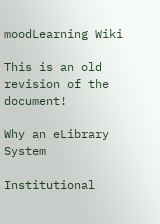moodLearning Wiki

This is an old revision of the document!

Why an eLibrary System

Institutional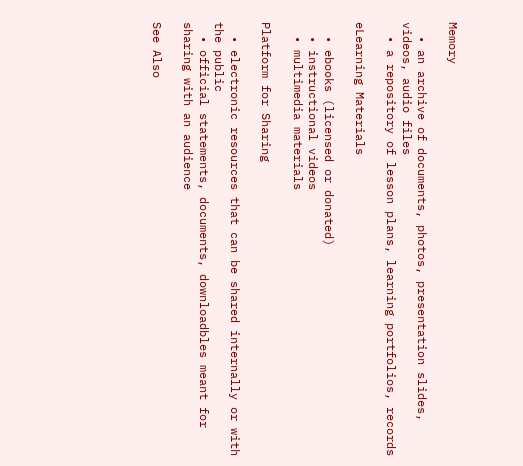Memory

  • an archive of documents, photos, presentation slides, videos, audio files
  • a repository of lesson plans, learning portfolios, records

eLearning Materials

  • ebooks (licensed or donated)
  • instructional videos
  • multimedia materials

Platform for Sharing

  • electronic resources that can be shared internally or with the public
  • official statements, documents, downloadbles meant for sharing with an audience

See Also